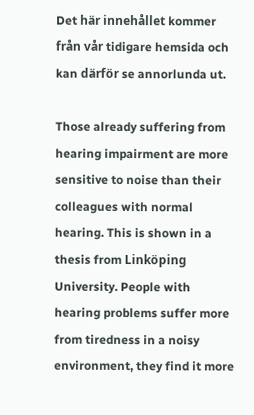Det här innehållet kommer från vår tidigare hemsida och kan därför se annorlunda ut.

Those already suffering from hearing impairment are more sensitive to noise than their colleagues with normal hearing. This is shown in a thesis from Linköping University. People with hearing problems suffer more from tiredness in a noisy environment, they find it more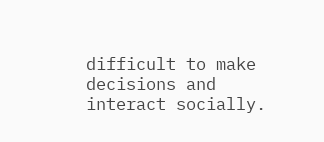difficult to make decisions and interact socially.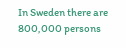In Sweden there are 800,000 persons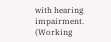with hearing impairment.
(Working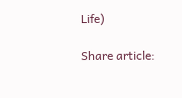Life)

Share article: